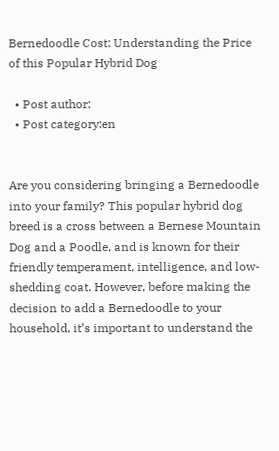Bernedoodle Cost: Understanding the Price of this Popular Hybrid Dog

  • Post author:
  • Post category:en


Are you considering bringing a Bernedoodle into your family? This popular hybrid dog breed is a cross between a Bernese Mountain Dog and a Poodle, and is known for their friendly temperament, intelligence, and low-shedding coat. However, before making the decision to add a Bernedoodle to your household, it’s important to understand the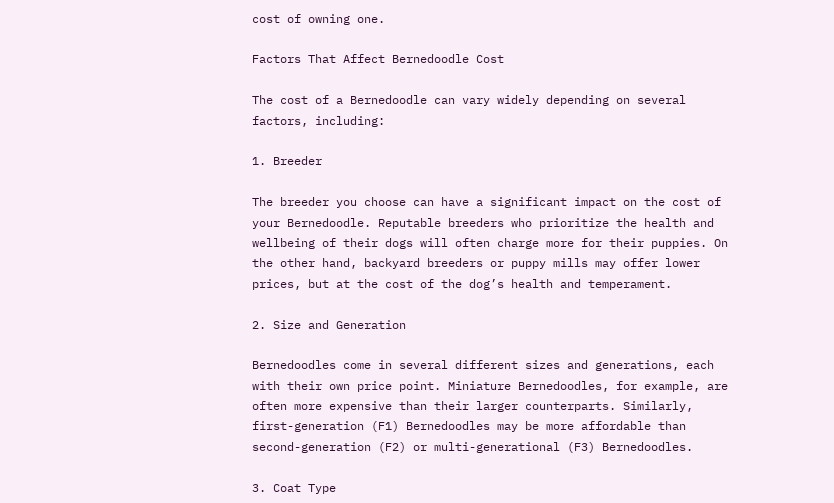cost of owning one.

Factors That Affect Bernedoodle Cost

The cost of a Bernedoodle can vary widely depending on several factors, including:

1. Breeder

The breeder you choose can have a significant impact on the cost of your Bernedoodle. Reputable breeders who prioritize the health and wellbeing of their dogs will often charge more for their puppies. On the other hand, backyard breeders or puppy mills may offer lower prices, but at the cost of the dog’s health and temperament.

2. Size and Generation

Bernedoodles come in several different sizes and generations, each with their own price point. Miniature Bernedoodles, for example, are often more expensive than their larger counterparts. Similarly, first-generation (F1) Bernedoodles may be more affordable than second-generation (F2) or multi-generational (F3) Bernedoodles.

3. Coat Type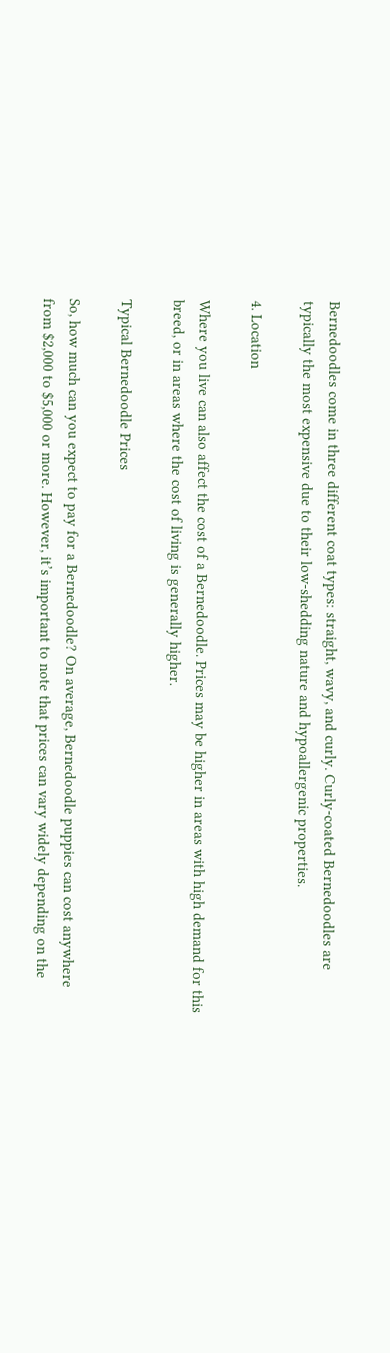Bernedoodles come in three different coat types: straight, wavy, and curly. Curly-coated Bernedoodles are typically the most expensive due to their low-shedding nature and hypoallergenic properties.

4. Location

Where you live can also affect the cost of a Bernedoodle. Prices may be higher in areas with high demand for this breed, or in areas where the cost of living is generally higher.

Typical Bernedoodle Prices

So, how much can you expect to pay for a Bernedoodle? On average, Bernedoodle puppies can cost anywhere from $2,000 to $5,000 or more. However, it’s important to note that prices can vary widely depending on the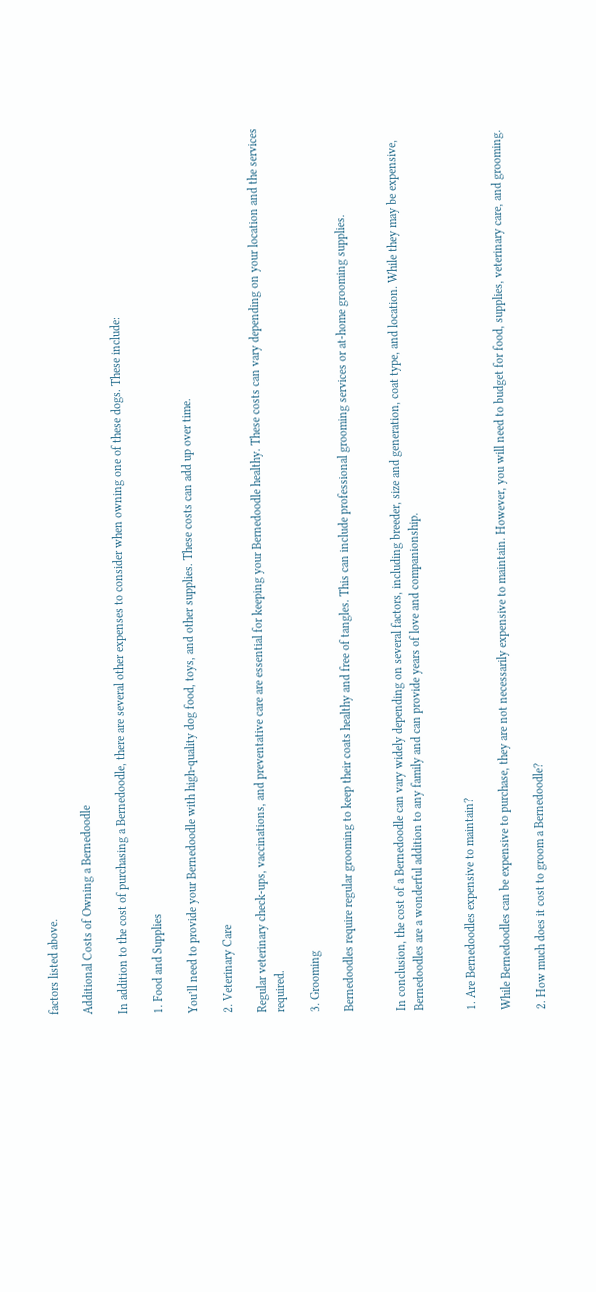factors listed above.

Additional Costs of Owning a Bernedoodle

In addition to the cost of purchasing a Bernedoodle, there are several other expenses to consider when owning one of these dogs. These include:

1. Food and Supplies

You’ll need to provide your Bernedoodle with high-quality dog food, toys, and other supplies. These costs can add up over time.

2. Veterinary Care

Regular veterinary check-ups, vaccinations, and preventative care are essential for keeping your Bernedoodle healthy. These costs can vary depending on your location and the services required.

3. Grooming

Bernedoodles require regular grooming to keep their coats healthy and free of tangles. This can include professional grooming services or at-home grooming supplies.


In conclusion, the cost of a Bernedoodle can vary widely depending on several factors, including breeder, size and generation, coat type, and location. While they may be expensive, Bernedoodles are a wonderful addition to any family and can provide years of love and companionship.


1. Are Bernedoodles expensive to maintain?

While Bernedoodles can be expensive to purchase, they are not necessarily expensive to maintain. However, you will need to budget for food, supplies, veterinary care, and grooming.

2. How much does it cost to groom a Bernedoodle?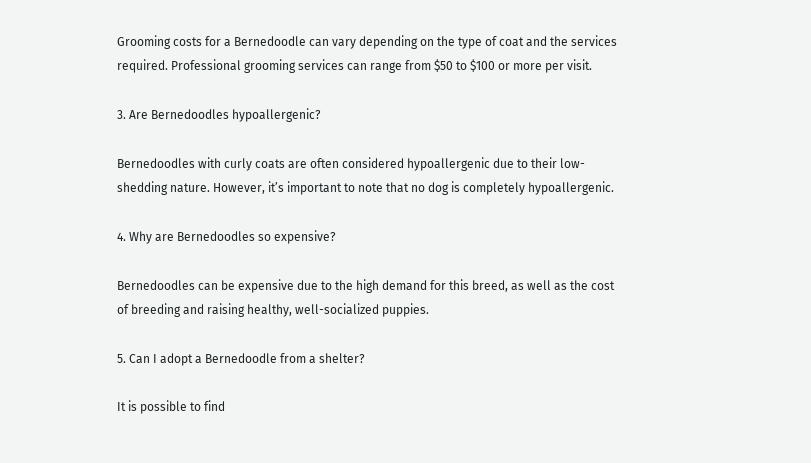Grooming costs for a Bernedoodle can vary depending on the type of coat and the services required. Professional grooming services can range from $50 to $100 or more per visit.

3. Are Bernedoodles hypoallergenic?

Bernedoodles with curly coats are often considered hypoallergenic due to their low-shedding nature. However, it’s important to note that no dog is completely hypoallergenic.

4. Why are Bernedoodles so expensive?

Bernedoodles can be expensive due to the high demand for this breed, as well as the cost of breeding and raising healthy, well-socialized puppies.

5. Can I adopt a Bernedoodle from a shelter?

It is possible to find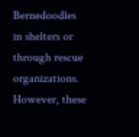Bernedoodles in shelters or through rescue organizations. However, these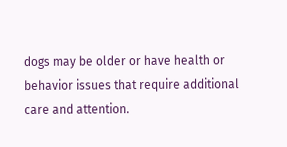dogs may be older or have health or behavior issues that require additional care and attention.